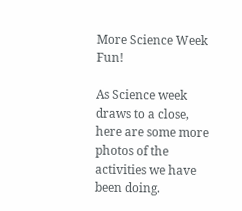More Science Week Fun!

As Science week draws to a close, here are some more photos of the activities we have been doing.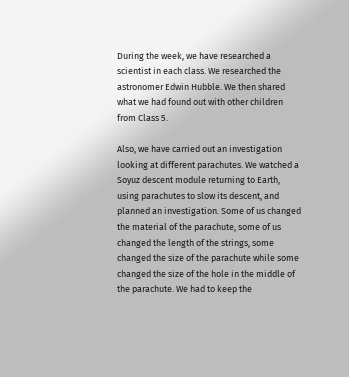During the week, we have researched a scientist in each class. We researched the astronomer Edwin Hubble. We then shared what we had found out with other children from Class 5.

Also, we have carried out an investigation looking at different parachutes. We watched a Soyuz descent module returning to Earth, using parachutes to slow its descent, and planned an investigation. Some of us changed the material of the parachute, some of us changed the length of the strings, some changed the size of the parachute while some changed the size of the hole in the middle of the parachute. We had to keep the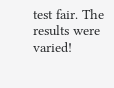test fair. The results were varied!